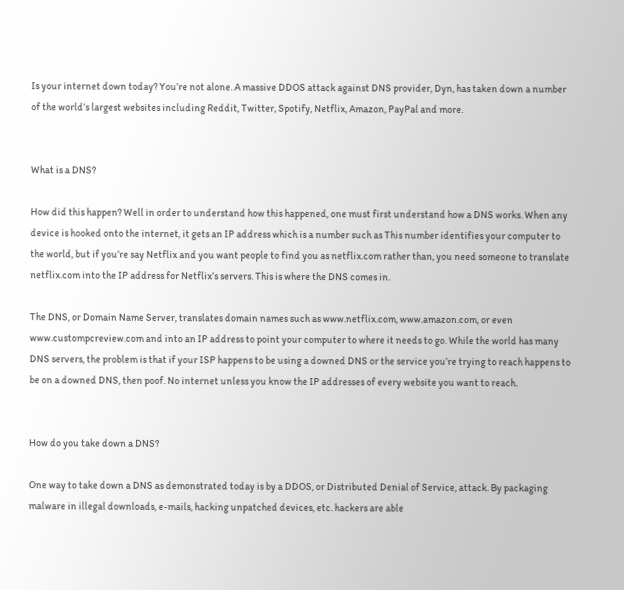Is your internet down today? You’re not alone. A massive DDOS attack against DNS provider, Dyn, has taken down a number of the world’s largest websites including Reddit, Twitter, Spotify, Netflix, Amazon, PayPal and more.


What is a DNS?

How did this happen? Well in order to understand how this happened, one must first understand how a DNS works. When any device is hooked onto the internet, it gets an IP address which is a number such as This number identifies your computer to the world, but if you’re say Netflix and you want people to find you as netflix.com rather than, you need someone to translate netflix.com into the IP address for Netflix’s servers. This is where the DNS comes in.

The DNS, or Domain Name Server, translates domain names such as www.netflix.com, www.amazon.com, or even www.custompcreview.com and into an IP address to point your computer to where it needs to go. While the world has many DNS servers, the problem is that if your ISP happens to be using a downed DNS or the service you’re trying to reach happens to be on a downed DNS, then poof. No internet unless you know the IP addresses of every website you want to reach.


How do you take down a DNS?

One way to take down a DNS as demonstrated today is by a DDOS, or Distributed Denial of Service, attack. By packaging malware in illegal downloads, e-mails, hacking unpatched devices, etc. hackers are able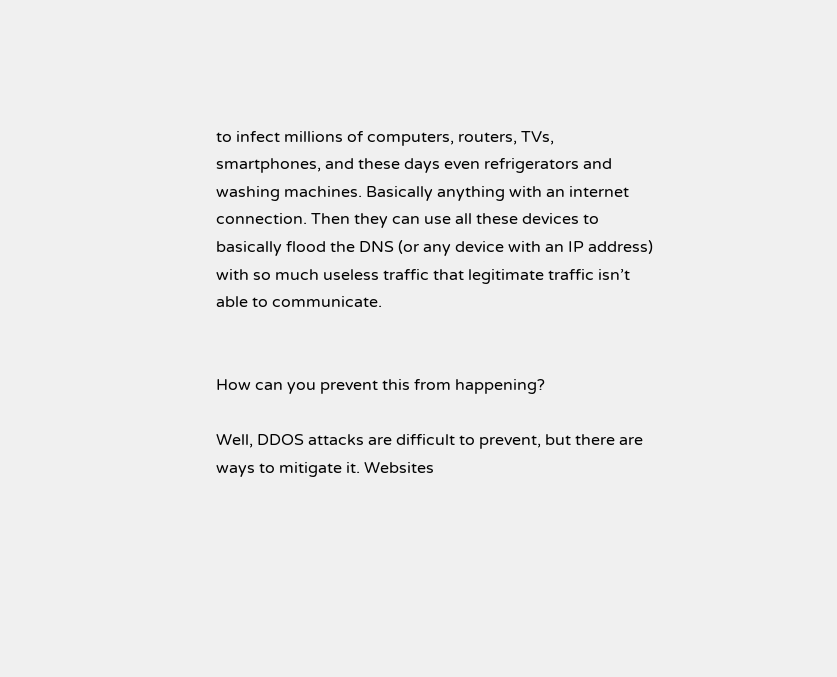to infect millions of computers, routers, TVs, smartphones, and these days even refrigerators and washing machines. Basically anything with an internet connection. Then they can use all these devices to basically flood the DNS (or any device with an IP address) with so much useless traffic that legitimate traffic isn’t able to communicate.


How can you prevent this from happening?

Well, DDOS attacks are difficult to prevent, but there are ways to mitigate it. Websites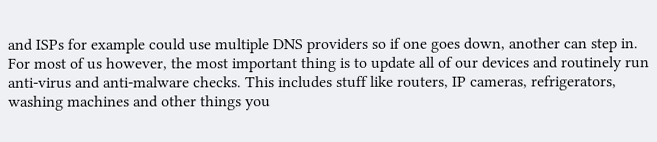and ISPs for example could use multiple DNS providers so if one goes down, another can step in. For most of us however, the most important thing is to update all of our devices and routinely run anti-virus and anti-malware checks. This includes stuff like routers, IP cameras, refrigerators, washing machines and other things you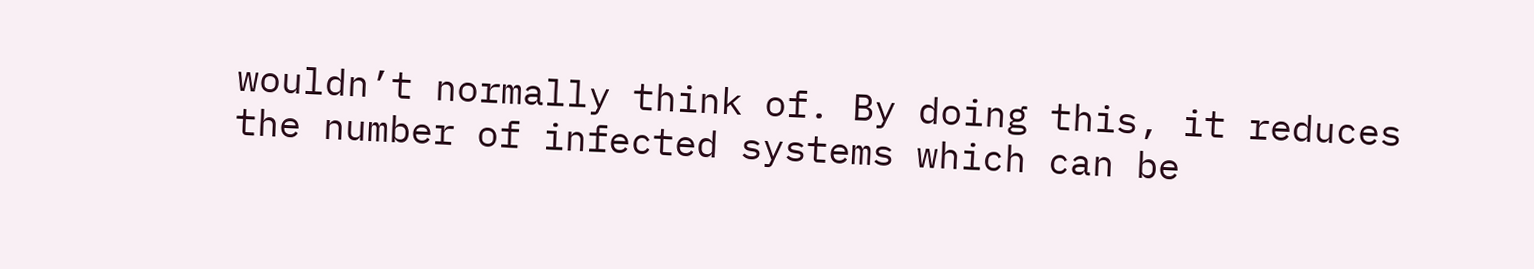wouldn’t normally think of. By doing this, it reduces the number of infected systems which can be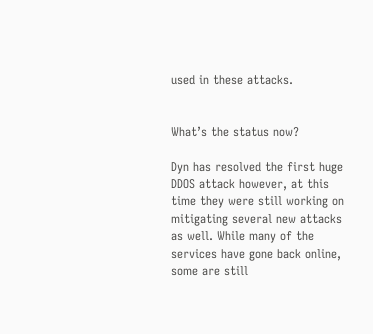used in these attacks.


What’s the status now?

Dyn has resolved the first huge DDOS attack however, at this time they were still working on mitigating several new attacks as well. While many of the services have gone back online, some are still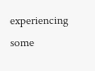experiencing some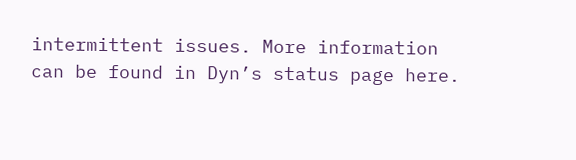intermittent issues. More information can be found in Dyn’s status page here.